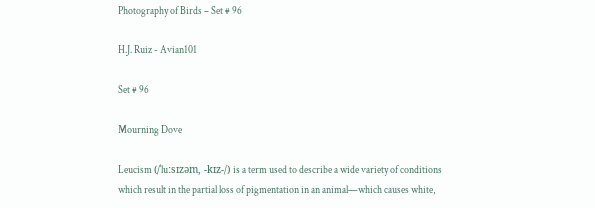Photography of Birds – Set # 96

H.J. Ruiz - Avian101

Set # 96

Mourning Dove

Leucism (/ˈluːsɪzəm, -kɪz-/) is a term used to describe a wide variety of conditions which result in the partial loss of pigmentation in an animal—which causes white,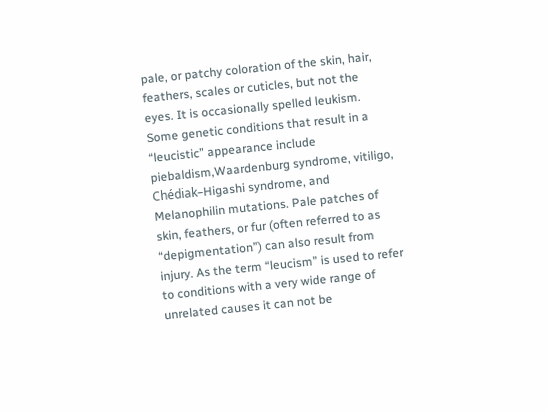pale, or patchy coloration of the skin, hair, feathers, scales or cuticles, but not the eyes. It is occasionally spelled leukism. Some genetic conditions that result in a “leucistic” appearance include piebaldism,Waardenburg syndrome, vitiligo, Chédiak–Higashi syndrome, and Melanophilin mutations. Pale patches of skin, feathers, or fur (often referred to as “depigmentation”) can also result from injury. As the term “leucism” is used to refer to conditions with a very wide range of unrelated causes it can not be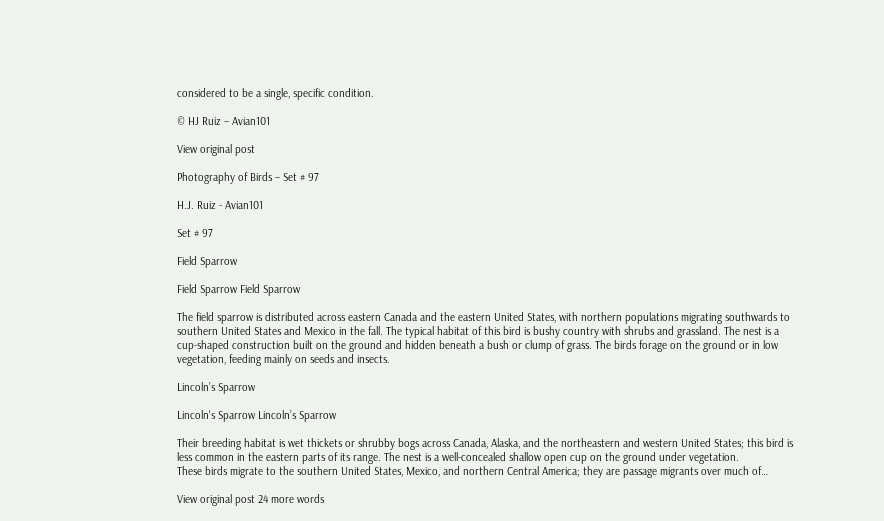considered to be a single, specific condition.

© HJ Ruiz – Avian101

View original post

Photography of Birds – Set # 97

H.J. Ruiz - Avian101

Set # 97

Field Sparrow

Field Sparrow Field Sparrow

The field sparrow is distributed across eastern Canada and the eastern United States, with northern populations migrating southwards to southern United States and Mexico in the fall. The typical habitat of this bird is bushy country with shrubs and grassland. The nest is a cup-shaped construction built on the ground and hidden beneath a bush or clump of grass. The birds forage on the ground or in low vegetation, feeding mainly on seeds and insects.

Lincoln’s Sparrow

Lincoln's Sparrow Lincoln’s Sparrow

Their breeding habitat is wet thickets or shrubby bogs across Canada, Alaska, and the northeastern and western United States; this bird is less common in the eastern parts of its range. The nest is a well-concealed shallow open cup on the ground under vegetation.
These birds migrate to the southern United States, Mexico, and northern Central America; they are passage migrants over much of…

View original post 24 more words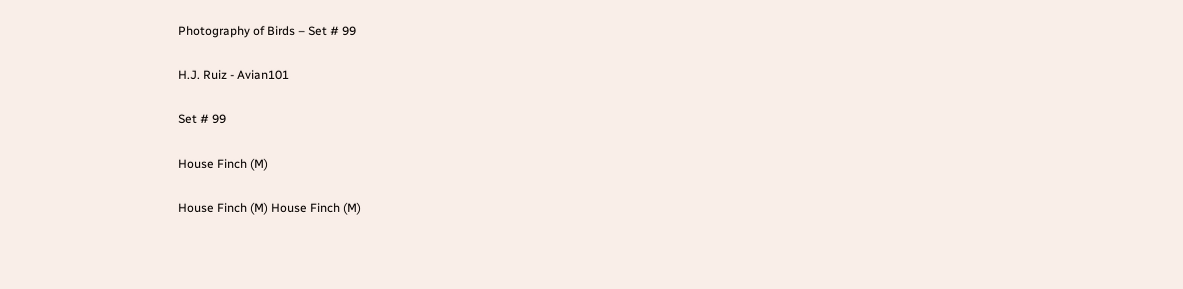Photography of Birds – Set # 99

H.J. Ruiz - Avian101

Set # 99

House Finch (M)

House Finch (M) House Finch (M)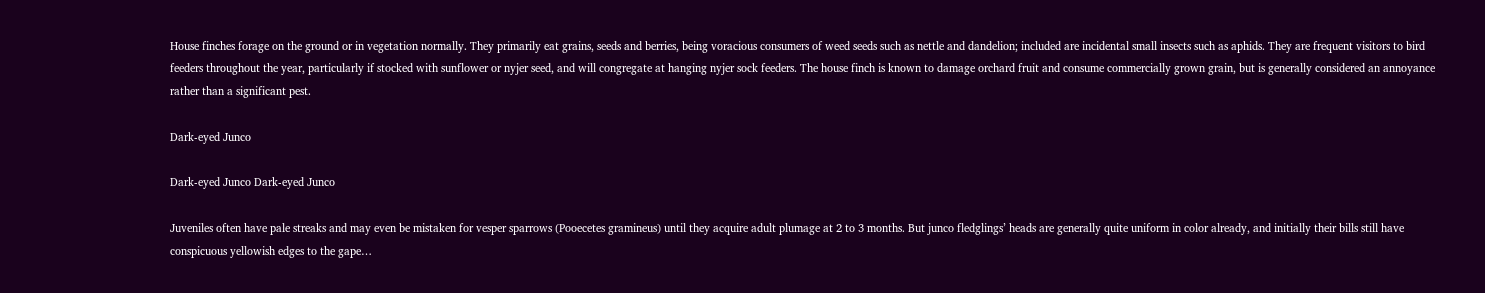House finches forage on the ground or in vegetation normally. They primarily eat grains, seeds and berries, being voracious consumers of weed seeds such as nettle and dandelion; included are incidental small insects such as aphids. They are frequent visitors to bird feeders throughout the year, particularly if stocked with sunflower or nyjer seed, and will congregate at hanging nyjer sock feeders. The house finch is known to damage orchard fruit and consume commercially grown grain, but is generally considered an annoyance rather than a significant pest.

Dark-eyed Junco

Dark-eyed Junco Dark-eyed Junco

Juveniles often have pale streaks and may even be mistaken for vesper sparrows (Pooecetes gramineus) until they acquire adult plumage at 2 to 3 months. But junco fledglings’ heads are generally quite uniform in color already, and initially their bills still have conspicuous yellowish edges to the gape…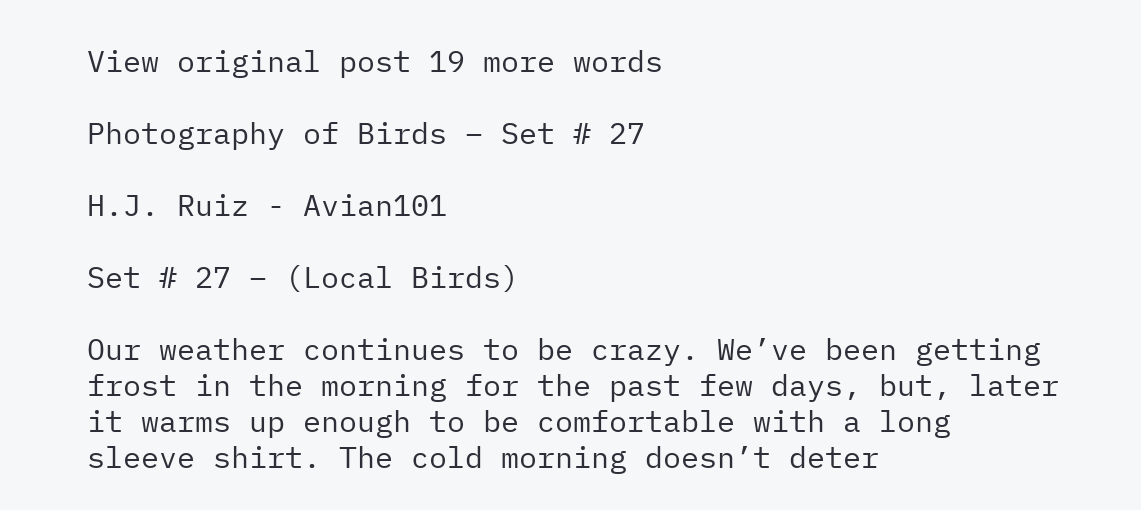View original post 19 more words

Photography of Birds – Set # 27

H.J. Ruiz - Avian101

Set # 27 – (Local Birds)

Our weather continues to be crazy. We’ve been getting frost in the morning for the past few days, but, later it warms up enough to be comfortable with a long sleeve shirt. The cold morning doesn’t deter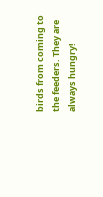birds from coming to the feeders. They are always hungry!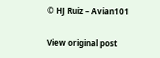© HJ Ruiz – Avian101

View original post